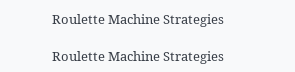Roulette Machine Strategies

Roulette Machine Strategies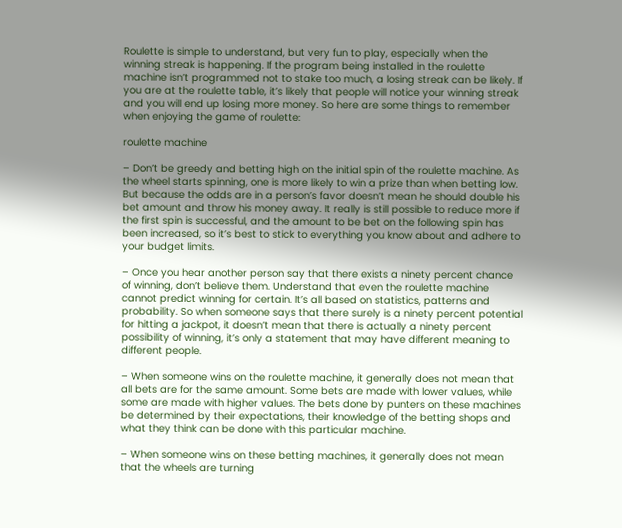Roulette is simple to understand, but very fun to play, especially when the winning streak is happening. If the program being installed in the roulette machine isn’t programmed not to stake too much, a losing streak can be likely. If you are at the roulette table, it’s likely that people will notice your winning streak and you will end up losing more money. So here are some things to remember when enjoying the game of roulette:

roulette machine

– Don’t be greedy and betting high on the initial spin of the roulette machine. As the wheel starts spinning, one is more likely to win a prize than when betting low. But because the odds are in a person’s favor doesn’t mean he should double his bet amount and throw his money away. It really is still possible to reduce more if the first spin is successful, and the amount to be bet on the following spin has been increased, so it’s best to stick to everything you know about and adhere to your budget limits.

– Once you hear another person say that there exists a ninety percent chance of winning, don’t believe them. Understand that even the roulette machine cannot predict winning for certain. It’s all based on statistics, patterns and probability. So when someone says that there surely is a ninety percent potential for hitting a jackpot, it doesn’t mean that there is actually a ninety percent possibility of winning, it’s only a statement that may have different meaning to different people.

– When someone wins on the roulette machine, it generally does not mean that all bets are for the same amount. Some bets are made with lower values, while some are made with higher values. The bets done by punters on these machines be determined by their expectations, their knowledge of the betting shops and what they think can be done with this particular machine.

– When someone wins on these betting machines, it generally does not mean that the wheels are turning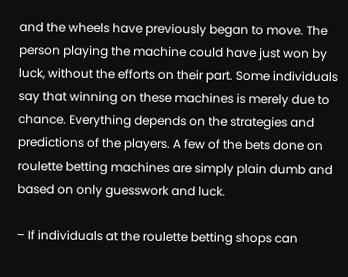and the wheels have previously began to move. The person playing the machine could have just won by luck, without the efforts on their part. Some individuals say that winning on these machines is merely due to chance. Everything depends on the strategies and predictions of the players. A few of the bets done on roulette betting machines are simply plain dumb and based on only guesswork and luck.

– If individuals at the roulette betting shops can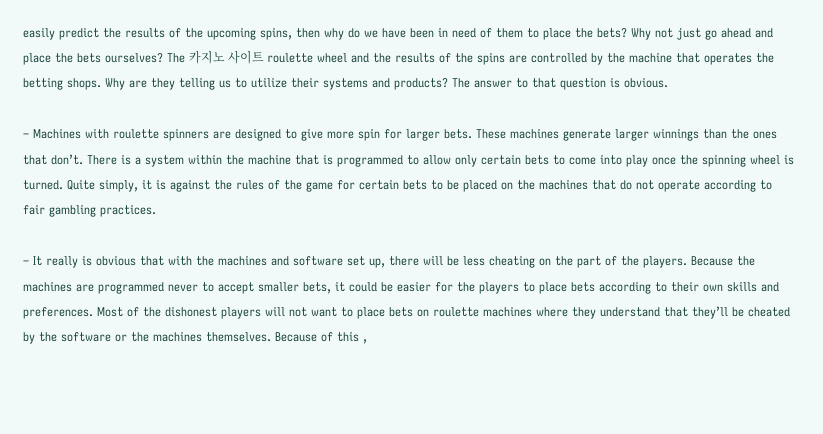easily predict the results of the upcoming spins, then why do we have been in need of them to place the bets? Why not just go ahead and place the bets ourselves? The 카지노 사이트 roulette wheel and the results of the spins are controlled by the machine that operates the betting shops. Why are they telling us to utilize their systems and products? The answer to that question is obvious.

– Machines with roulette spinners are designed to give more spin for larger bets. These machines generate larger winnings than the ones that don’t. There is a system within the machine that is programmed to allow only certain bets to come into play once the spinning wheel is turned. Quite simply, it is against the rules of the game for certain bets to be placed on the machines that do not operate according to fair gambling practices.

– It really is obvious that with the machines and software set up, there will be less cheating on the part of the players. Because the machines are programmed never to accept smaller bets, it could be easier for the players to place bets according to their own skills and preferences. Most of the dishonest players will not want to place bets on roulette machines where they understand that they’ll be cheated by the software or the machines themselves. Because of this ,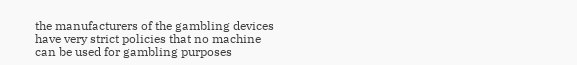the manufacturers of the gambling devices have very strict policies that no machine can be used for gambling purposes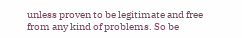unless proven to be legitimate and free from any kind of problems. So be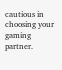cautious in choosing your gaming partner.